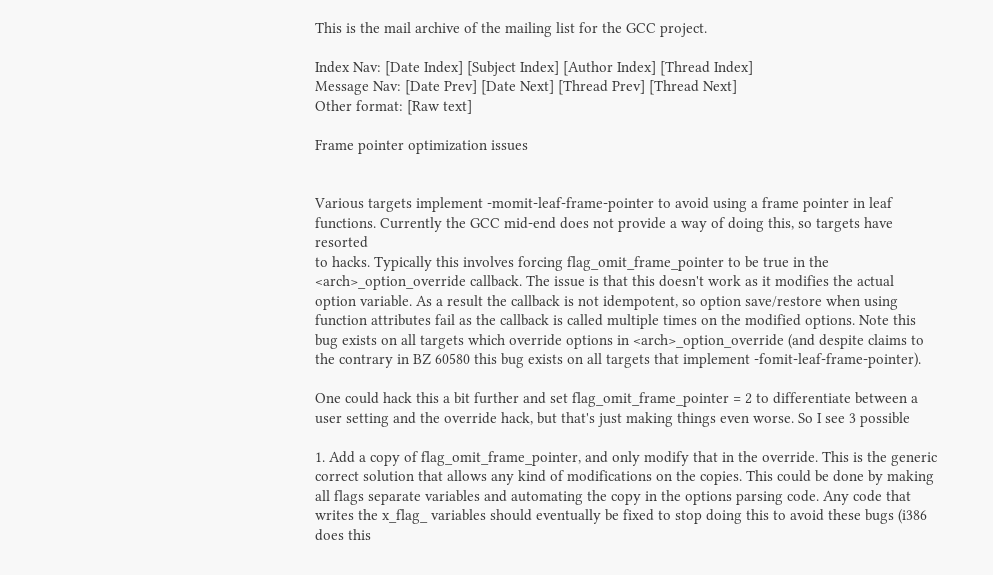This is the mail archive of the mailing list for the GCC project.

Index Nav: [Date Index] [Subject Index] [Author Index] [Thread Index]
Message Nav: [Date Prev] [Date Next] [Thread Prev] [Thread Next]
Other format: [Raw text]

Frame pointer optimization issues


Various targets implement -momit-leaf-frame-pointer to avoid using a frame pointer in leaf
functions. Currently the GCC mid-end does not provide a way of doing this, so targets have resorted
to hacks. Typically this involves forcing flag_omit_frame_pointer to be true in the
<arch>_option_override callback. The issue is that this doesn't work as it modifies the actual
option variable. As a result the callback is not idempotent, so option save/restore when using
function attributes fail as the callback is called multiple times on the modified options. Note this
bug exists on all targets which override options in <arch>_option_override (and despite claims to
the contrary in BZ 60580 this bug exists on all targets that implement -fomit-leaf-frame-pointer).

One could hack this a bit further and set flag_omit_frame_pointer = 2 to differentiate between a
user setting and the override hack, but that's just making things even worse. So I see 3 possible

1. Add a copy of flag_omit_frame_pointer, and only modify that in the override. This is the generic
correct solution that allows any kind of modifications on the copies. This could be done by making
all flags separate variables and automating the copy in the options parsing code. Any code that
writes the x_flag_ variables should eventually be fixed to stop doing this to avoid these bugs (i386
does this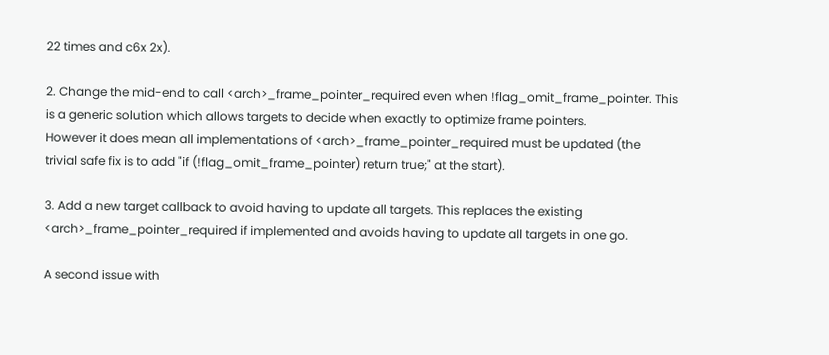22 times and c6x 2x).

2. Change the mid-end to call <arch>_frame_pointer_required even when !flag_omit_frame_pointer. This
is a generic solution which allows targets to decide when exactly to optimize frame pointers.
However it does mean all implementations of <arch>_frame_pointer_required must be updated (the
trivial safe fix is to add "if (!flag_omit_frame_pointer) return true;" at the start).

3. Add a new target callback to avoid having to update all targets. This replaces the existing
<arch>_frame_pointer_required if implemented and avoids having to update all targets in one go.

A second issue with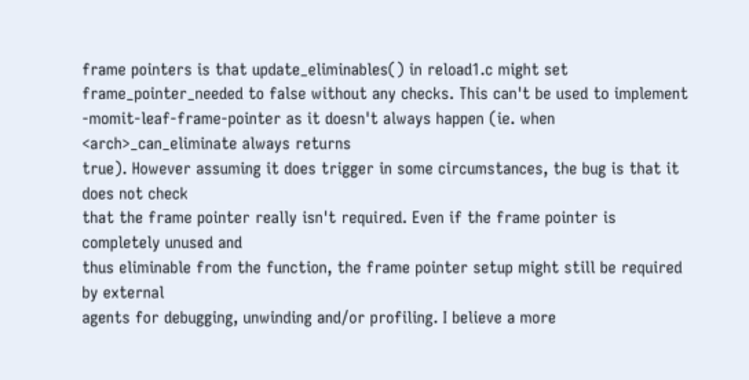frame pointers is that update_eliminables() in reload1.c might set
frame_pointer_needed to false without any checks. This can't be used to implement
-momit-leaf-frame-pointer as it doesn't always happen (ie. when <arch>_can_eliminate always returns
true). However assuming it does trigger in some circumstances, the bug is that it does not check
that the frame pointer really isn't required. Even if the frame pointer is completely unused and
thus eliminable from the function, the frame pointer setup might still be required by external
agents for debugging, unwinding and/or profiling. I believe a more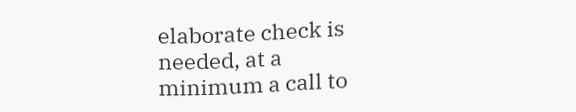elaborate check is needed, at a
minimum a call to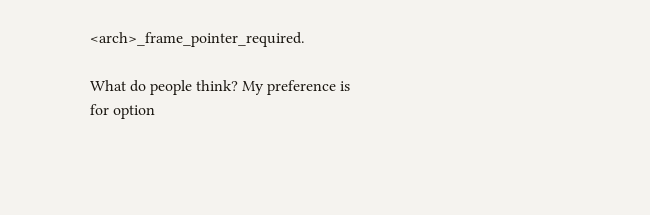<arch>_frame_pointer_required.

What do people think? My preference is for option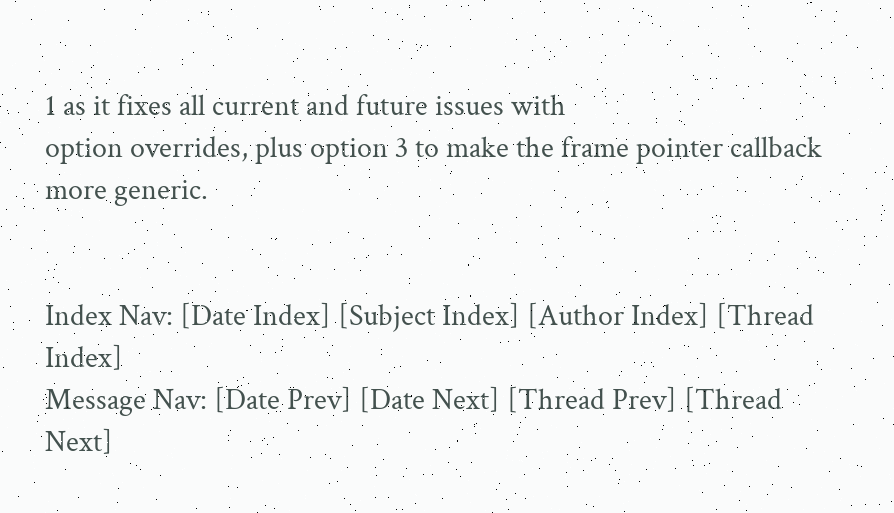1 as it fixes all current and future issues with
option overrides, plus option 3 to make the frame pointer callback more generic.


Index Nav: [Date Index] [Subject Index] [Author Index] [Thread Index]
Message Nav: [Date Prev] [Date Next] [Thread Prev] [Thread Next]